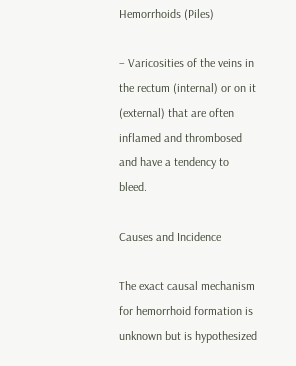Hemorrhoids (Piles)

– Varicosities of the veins in the rectum (internal) or on it (external) that are often inflamed and thrombosed and have a tendency to bleed.

Causes and Incidence

The exact causal mechanism for hemorrhoid formation is unknown but is hypothesized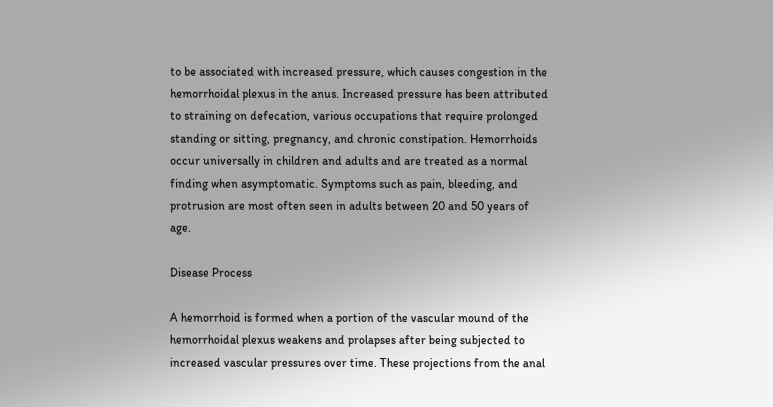to be associated with increased pressure, which causes congestion in the hemorrhoidal plexus in the anus. Increased pressure has been attributed to straining on defecation, various occupations that require prolonged standing or sitting, pregnancy, and chronic constipation. Hemorrhoids occur universally in children and adults and are treated as a normal finding when asymptomatic. Symptoms such as pain, bleeding, and protrusion are most often seen in adults between 20 and 50 years of age.

Disease Process

A hemorrhoid is formed when a portion of the vascular mound of the hemorrhoidal plexus weakens and prolapses after being subjected to increased vascular pressures over time. These projections from the anal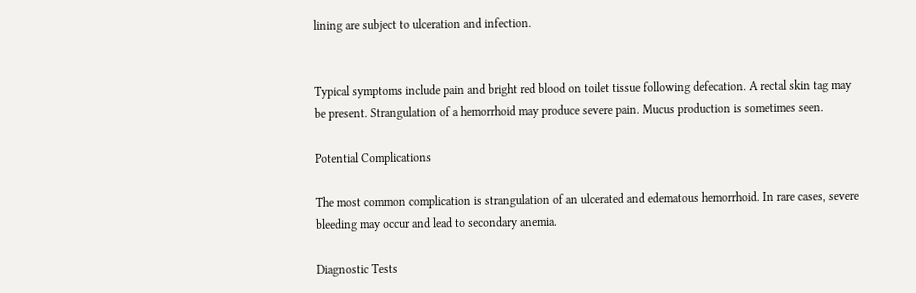lining are subject to ulceration and infection.


Typical symptoms include pain and bright red blood on toilet tissue following defecation. A rectal skin tag may be present. Strangulation of a hemorrhoid may produce severe pain. Mucus production is sometimes seen.

Potential Complications

The most common complication is strangulation of an ulcerated and edematous hemorrhoid. In rare cases, severe bleeding may occur and lead to secondary anemia.

Diagnostic Tests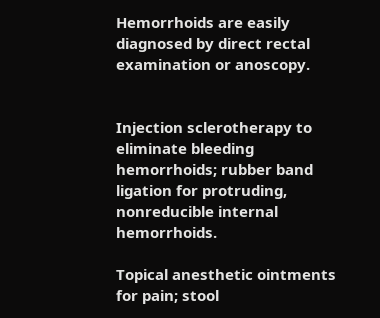Hemorrhoids are easily diagnosed by direct rectal examination or anoscopy.


Injection sclerotherapy to eliminate bleeding hemorrhoids; rubber band ligation for protruding, nonreducible internal hemorrhoids.

Topical anesthetic ointments for pain; stool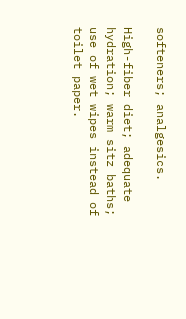softeners; analgesics.

High-fiber diet; adequate hydration; warm sitz baths; use of wet wipes instead of toilet paper.